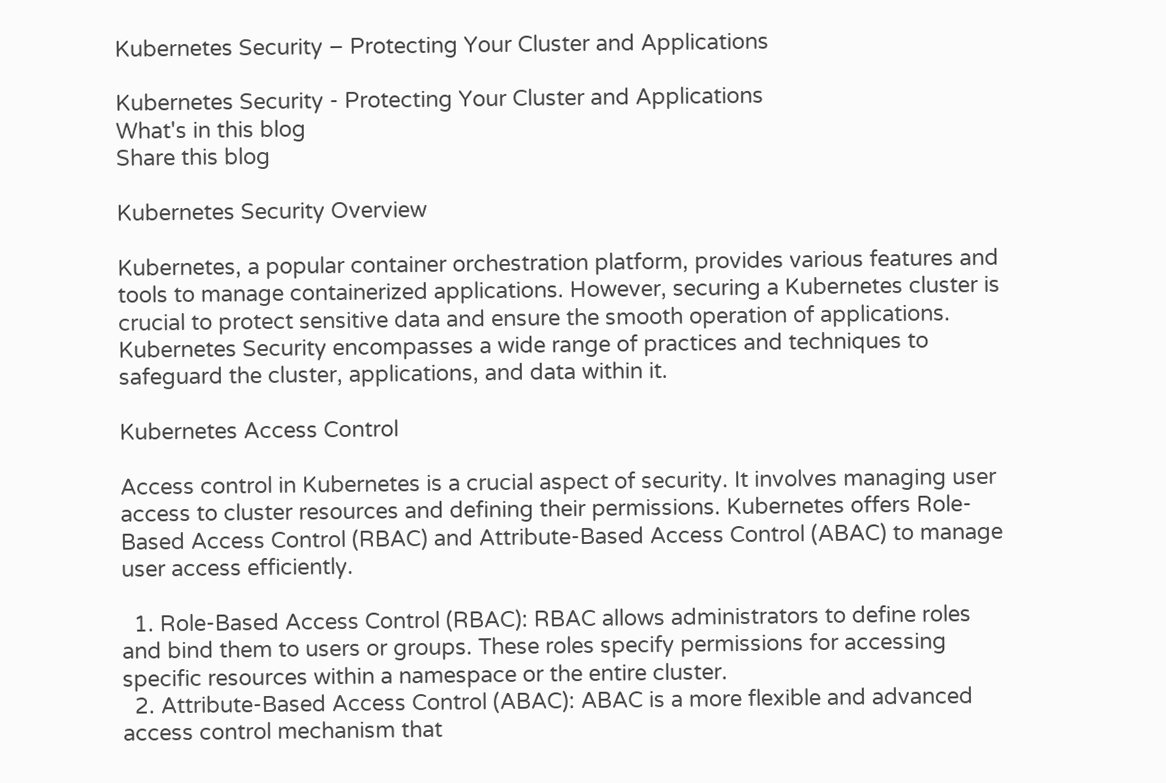Kubernetes Security – Protecting Your Cluster and Applications

Kubernetes Security - Protecting Your Cluster and Applications
What's in this blog
Share this blog

Kubernetes Security Overview

Kubernetes, a popular container orchestration platform, provides various features and tools to manage containerized applications. However, securing a Kubernetes cluster is crucial to protect sensitive data and ensure the smooth operation of applications. Kubernetes Security encompasses a wide range of practices and techniques to safeguard the cluster, applications, and data within it.

Kubernetes Access Control

Access control in Kubernetes is a crucial aspect of security. It involves managing user access to cluster resources and defining their permissions. Kubernetes offers Role-Based Access Control (RBAC) and Attribute-Based Access Control (ABAC) to manage user access efficiently.

  1. Role-Based Access Control (RBAC): RBAC allows administrators to define roles and bind them to users or groups. These roles specify permissions for accessing specific resources within a namespace or the entire cluster.
  2. Attribute-Based Access Control (ABAC): ABAC is a more flexible and advanced access control mechanism that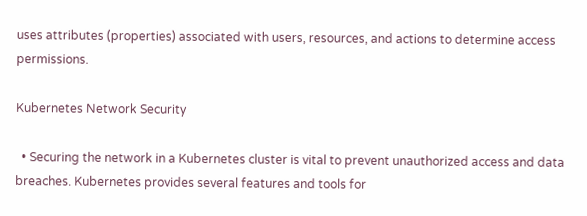uses attributes (properties) associated with users, resources, and actions to determine access permissions.

Kubernetes Network Security

  • Securing the network in a Kubernetes cluster is vital to prevent unauthorized access and data breaches. Kubernetes provides several features and tools for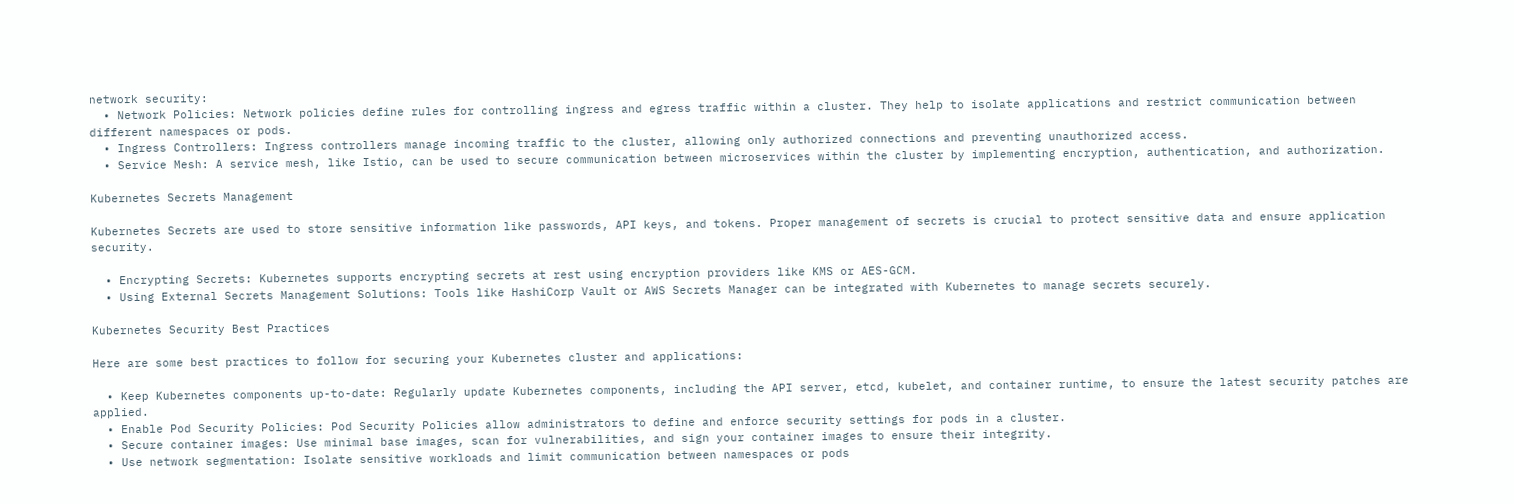network security:
  • Network Policies: Network policies define rules for controlling ingress and egress traffic within a cluster. They help to isolate applications and restrict communication between different namespaces or pods.
  • Ingress Controllers: Ingress controllers manage incoming traffic to the cluster, allowing only authorized connections and preventing unauthorized access.
  • Service Mesh: A service mesh, like Istio, can be used to secure communication between microservices within the cluster by implementing encryption, authentication, and authorization.

Kubernetes Secrets Management

Kubernetes Secrets are used to store sensitive information like passwords, API keys, and tokens. Proper management of secrets is crucial to protect sensitive data and ensure application security.

  • Encrypting Secrets: Kubernetes supports encrypting secrets at rest using encryption providers like KMS or AES-GCM.
  • Using External Secrets Management Solutions: Tools like HashiCorp Vault or AWS Secrets Manager can be integrated with Kubernetes to manage secrets securely.

Kubernetes Security Best Practices

Here are some best practices to follow for securing your Kubernetes cluster and applications:

  • Keep Kubernetes components up-to-date: Regularly update Kubernetes components, including the API server, etcd, kubelet, and container runtime, to ensure the latest security patches are applied.
  • Enable Pod Security Policies: Pod Security Policies allow administrators to define and enforce security settings for pods in a cluster.
  • Secure container images: Use minimal base images, scan for vulnerabilities, and sign your container images to ensure their integrity.
  • Use network segmentation: Isolate sensitive workloads and limit communication between namespaces or pods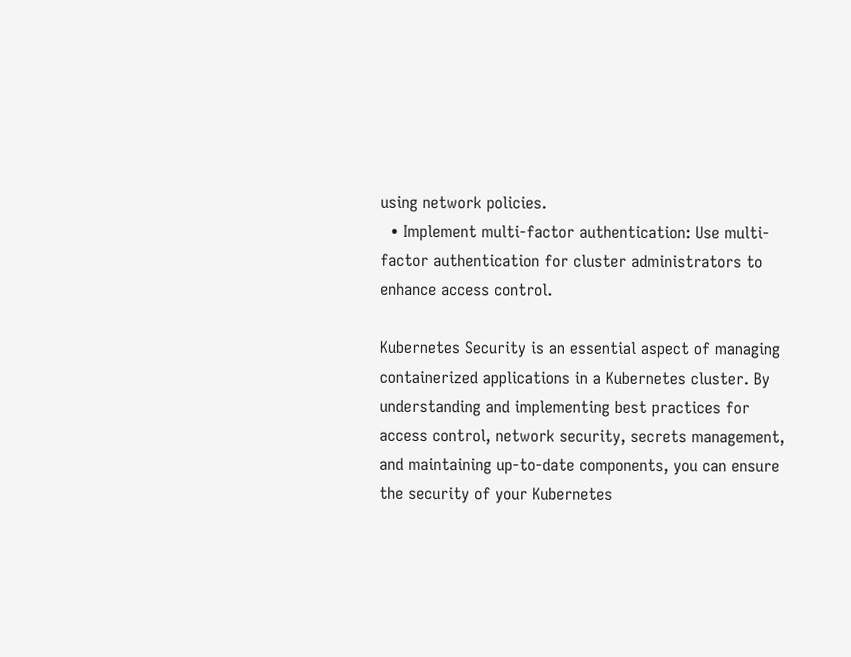using network policies.
  • Implement multi-factor authentication: Use multi-factor authentication for cluster administrators to enhance access control.

Kubernetes Security is an essential aspect of managing containerized applications in a Kubernetes cluster. By understanding and implementing best practices for access control, network security, secrets management, and maintaining up-to-date components, you can ensure the security of your Kubernetes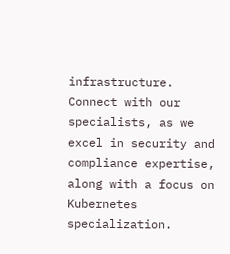infrastructure. Connect with our specialists, as we excel in security and compliance expertise, along with a focus on Kubernetes specialization.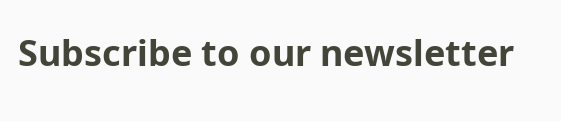Subscribe to our newsletter